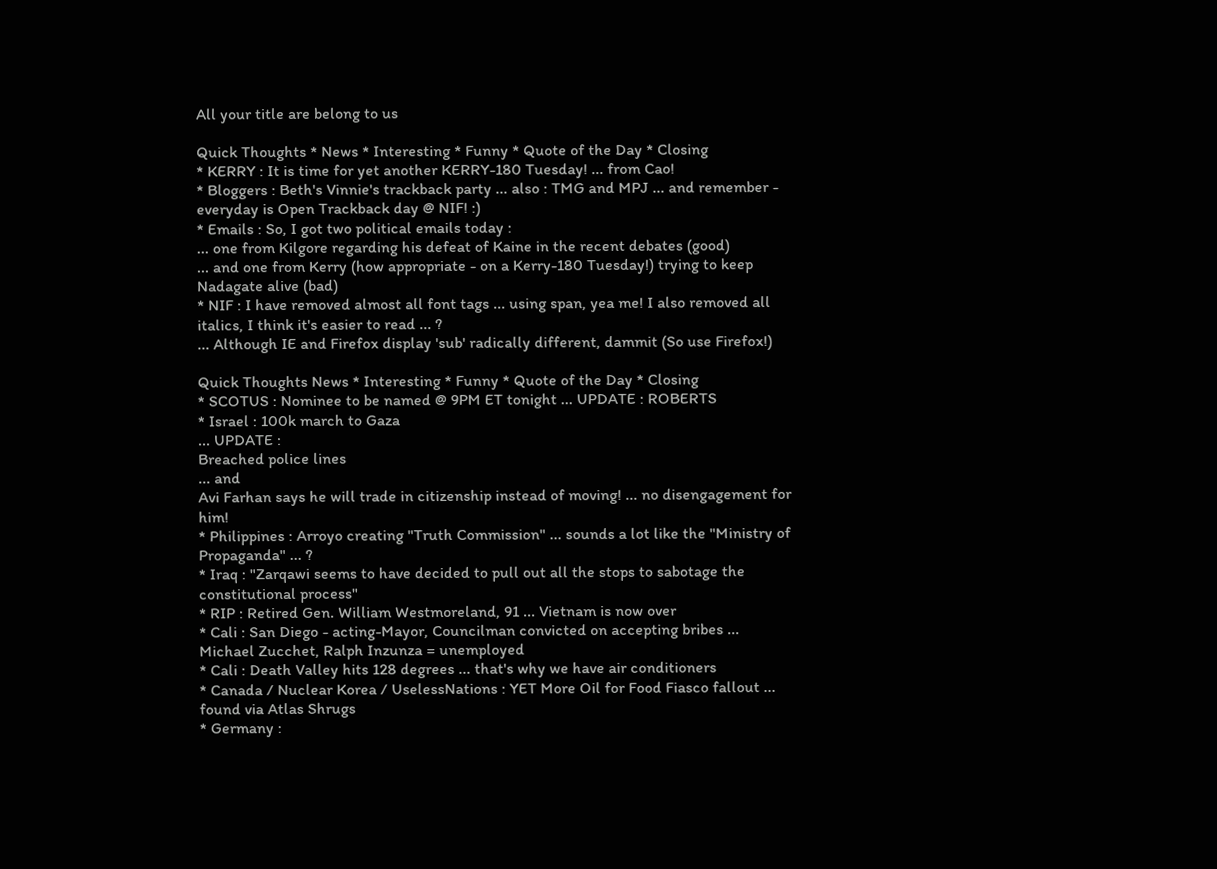All your title are belong to us

Quick Thoughts * News * Interesting * Funny * Quote of the Day * Closing
* KERRY : It is time for yet another KERRY-180 Tuesday! ... from Cao!
* Bloggers : Beth's Vinnie's trackback party ... also : TMG and MPJ ... and remember - everyday is Open Trackback day @ NIF! :)
* Emails : So, I got two political emails today :
... one from Kilgore regarding his defeat of Kaine in the recent debates (good)
... and one from Kerry (how appropriate - on a Kerry-180 Tuesday!) trying to keep Nadagate alive (bad)
* NIF : I have removed almost all font tags ... using span, yea me! I also removed all italics, I think it's easier to read ... ?
... Although IE and Firefox display 'sub' radically different, dammit (So use Firefox!)

Quick Thoughts News * Interesting * Funny * Quote of the Day * Closing
* SCOTUS : Nominee to be named @ 9PM ET tonight ... UPDATE : ROBERTS
* Israel : 100k march to Gaza
... UPDATE :
Breached police lines
... and
Avi Farhan says he will trade in citizenship instead of moving! ... no disengagement for him!
* Philippines : Arroyo creating "Truth Commission" ... sounds a lot like the "Ministry of Propaganda" ... ?
* Iraq : "Zarqawi seems to have decided to pull out all the stops to sabotage the constitutional process"
* RIP : Retired Gen. William Westmoreland, 91 ... Vietnam is now over
* Cali : San Diego - acting-Mayor, Councilman convicted on accepting bribes ... Michael Zucchet, Ralph Inzunza = unemployed
* Cali : Death Valley hits 128 degrees ... that's why we have air conditioners
* Canada / Nuclear Korea / UselessNations : YET More Oil for Food Fiasco fallout ... found via Atlas Shrugs
* Germany :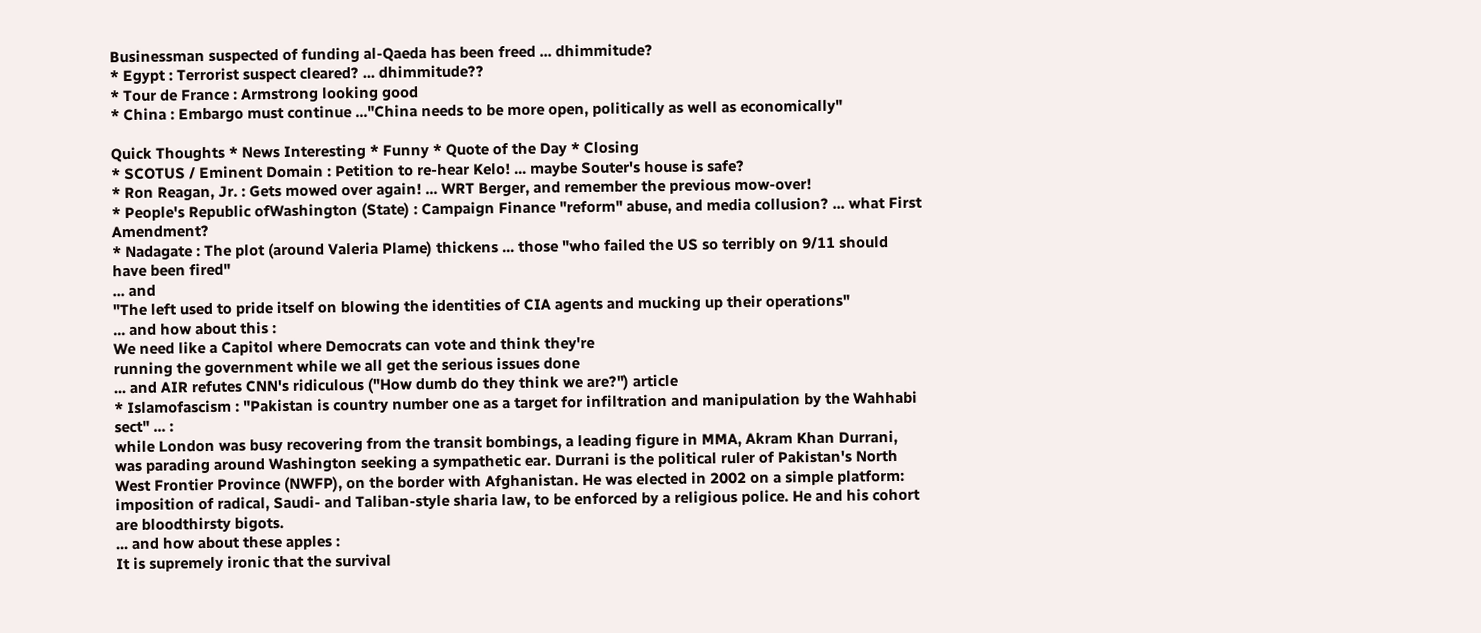Businessman suspected of funding al-Qaeda has been freed ... dhimmitude?
* Egypt : Terrorist suspect cleared? ... dhimmitude??
* Tour de France : Armstrong looking good
* China : Embargo must continue ..."China needs to be more open, politically as well as economically"

Quick Thoughts * News Interesting * Funny * Quote of the Day * Closing
* SCOTUS / Eminent Domain : Petition to re-hear Kelo! ... maybe Souter's house is safe?
* Ron Reagan, Jr. : Gets mowed over again! ... WRT Berger, and remember the previous mow-over!
* People's Republic ofWashington (State) : Campaign Finance "reform" abuse, and media collusion? ... what First Amendment?
* Nadagate : The plot (around Valeria Plame) thickens ... those "who failed the US so terribly on 9/11 should have been fired"
... and
"The left used to pride itself on blowing the identities of CIA agents and mucking up their operations"
... and how about this :
We need like a Capitol where Democrats can vote and think they're
running the government while we all get the serious issues done
... and AIR refutes CNN's ridiculous ("How dumb do they think we are?") article
* Islamofascism : "Pakistan is country number one as a target for infiltration and manipulation by the Wahhabi sect" ... :
while London was busy recovering from the transit bombings, a leading figure in MMA, Akram Khan Durrani, was parading around Washington seeking a sympathetic ear. Durrani is the political ruler of Pakistan's North West Frontier Province (NWFP), on the border with Afghanistan. He was elected in 2002 on a simple platform: imposition of radical, Saudi- and Taliban-style sharia law, to be enforced by a religious police. He and his cohort are bloodthirsty bigots.
... and how about these apples :
It is supremely ironic that the survival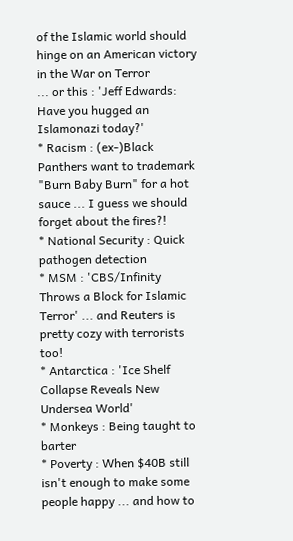of the Islamic world should hinge on an American victory in the War on Terror
... or this : 'Jeff Edwards: Have you hugged an Islamonazi today?'
* Racism : (ex-)Black Panthers want to trademark "Burn Baby Burn" for a hot sauce ... I guess we should forget about the fires?!
* National Security : Quick pathogen detection
* MSM : 'CBS/Infinity Throws a Block for Islamic Terror' ... and Reuters is pretty cozy with terrorists too!
* Antarctica : 'Ice Shelf Collapse Reveals New Undersea World'
* Monkeys : Being taught to barter
* Poverty : When $40B still isn't enough to make some people happy ... and how to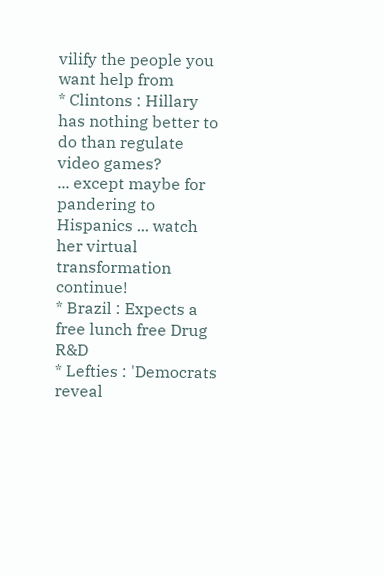vilify the people you want help from
* Clintons : Hillary has nothing better to do than regulate video games?
... except maybe for
pandering to Hispanics ... watch her virtual transformation continue!
* Brazil : Expects a free lunch free Drug R&D
* Lefties : 'Democrats reveal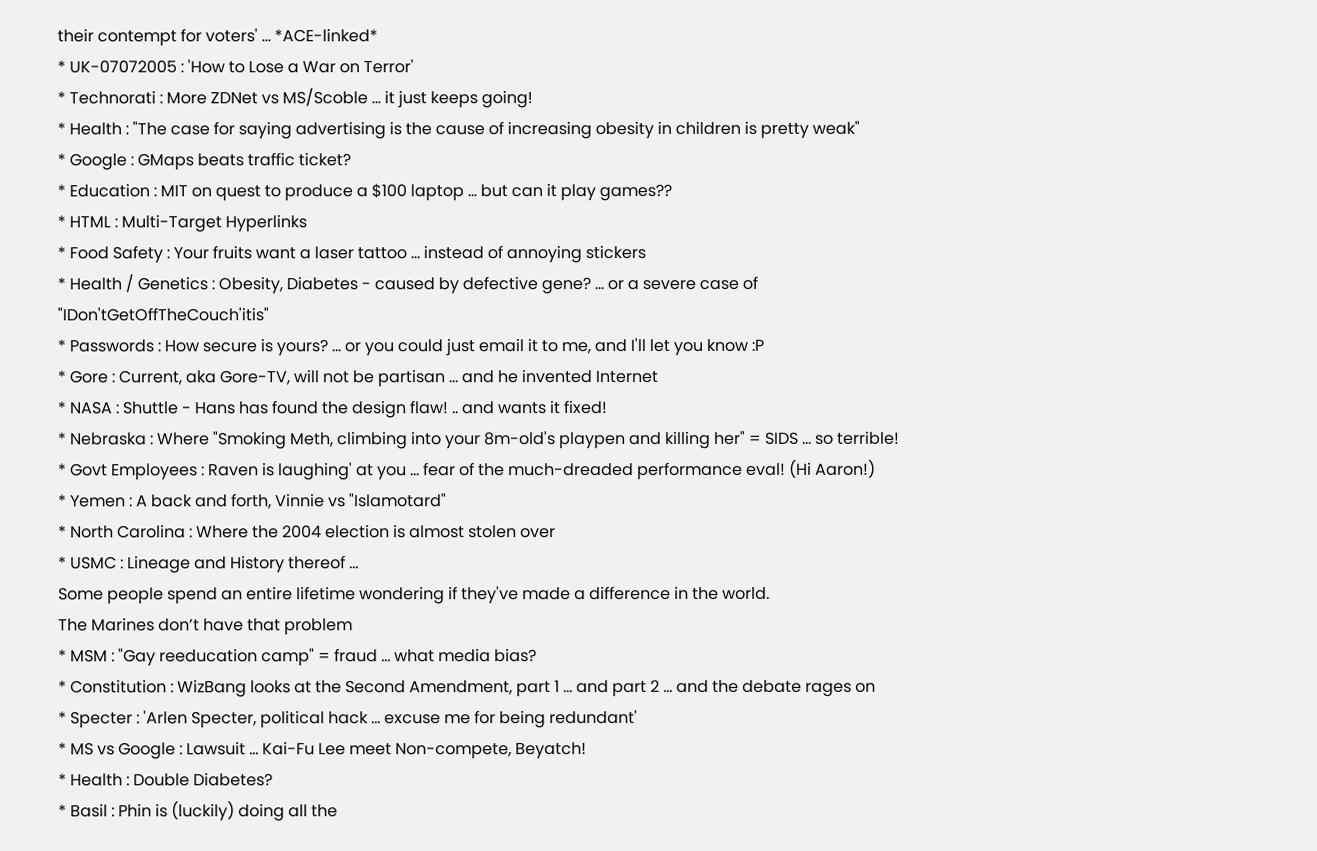their contempt for voters' ... *ACE-linked*
* UK-07072005 : 'How to Lose a War on Terror'
* Technorati : More ZDNet vs MS/Scoble ... it just keeps going!
* Health : "The case for saying advertising is the cause of increasing obesity in children is pretty weak"
* Google : GMaps beats traffic ticket?
* Education : MIT on quest to produce a $100 laptop ... but can it play games??
* HTML : Multi-Target Hyperlinks
* Food Safety : Your fruits want a laser tattoo ... instead of annoying stickers
* Health / Genetics : Obesity, Diabetes - caused by defective gene? ... or a severe case of "IDon'tGetOffTheCouch'itis"
* Passwords : How secure is yours? ... or you could just email it to me, and I'll let you know :P
* Gore : Current, aka Gore-TV, will not be partisan ... and he invented Internet
* NASA : Shuttle - Hans has found the design flaw! .. and wants it fixed!
* Nebraska : Where "Smoking Meth, climbing into your 8m-old's playpen and killing her" = SIDS ... so terrible!
* Govt Employees : Raven is laughing' at you ... fear of the much-dreaded performance eval! (Hi Aaron!)
* Yemen : A back and forth, Vinnie vs "Islamotard"
* North Carolina : Where the 2004 election is almost stolen over
* USMC : Lineage and History thereof ...
Some people spend an entire lifetime wondering if they've made a difference in the world.
The Marines don’t have that problem
* MSM : "Gay reeducation camp" = fraud ... what media bias?
* Constitution : WizBang looks at the Second Amendment, part 1 ... and part 2 ... and the debate rages on
* Specter : 'Arlen Specter, political hack ... excuse me for being redundant'
* MS vs Google : Lawsuit ... Kai-Fu Lee meet Non-compete, Beyatch!
* Health : Double Diabetes?
* Basil : Phin is (luckily) doing all the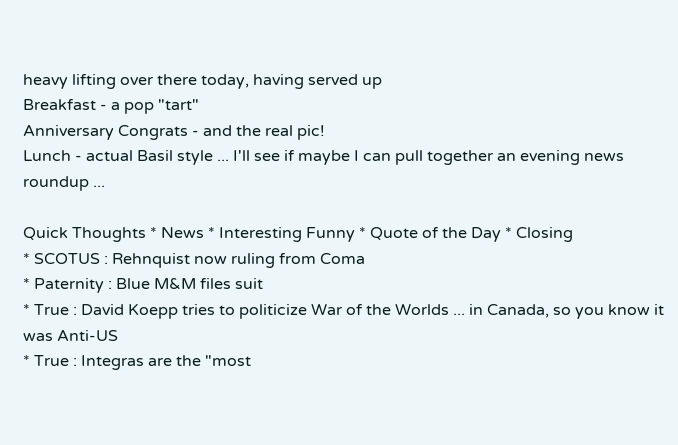heavy lifting over there today, having served up
Breakfast - a pop "tart"
Anniversary Congrats - and the real pic!
Lunch - actual Basil style ... I'll see if maybe I can pull together an evening news roundup ...

Quick Thoughts * News * Interesting Funny * Quote of the Day * Closing
* SCOTUS : Rehnquist now ruling from Coma
* Paternity : Blue M&M files suit
* True : David Koepp tries to politicize War of the Worlds ... in Canada, so you know it was Anti-US
* True : Integras are the "most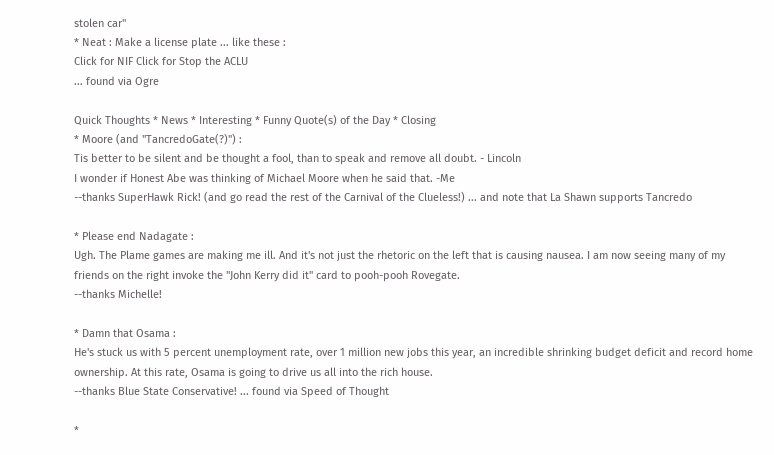stolen car"
* Neat : Make a license plate ... like these :
Click for NIF Click for Stop the ACLU
... found via Ogre

Quick Thoughts * News * Interesting * Funny Quote(s) of the Day * Closing
* Moore (and "TancredoGate(?)") :
Tis better to be silent and be thought a fool, than to speak and remove all doubt. - Lincoln
I wonder if Honest Abe was thinking of Michael Moore when he said that. -Me
--thanks SuperHawk Rick! (and go read the rest of the Carnival of the Clueless!) ... and note that La Shawn supports Tancredo

* Please end Nadagate :
Ugh. The Plame games are making me ill. And it's not just the rhetoric on the left that is causing nausea. I am now seeing many of my friends on the right invoke the "John Kerry did it" card to pooh-pooh Rovegate.
--thanks Michelle!

* Damn that Osama :
He's stuck us with 5 percent unemployment rate, over 1 million new jobs this year, an incredible shrinking budget deficit and record home ownership. At this rate, Osama is going to drive us all into the rich house.
--thanks Blue State Conservative! ... found via Speed of Thought

*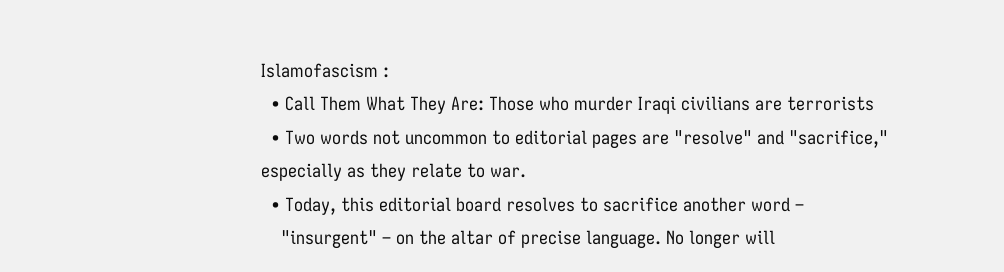Islamofascism :
  • Call Them What They Are: Those who murder Iraqi civilians are terrorists
  • Two words not uncommon to editorial pages are "resolve" and "sacrifice," especially as they relate to war.
  • Today, this editorial board resolves to sacrifice another word –
    "insurgent" – on the altar of precise language. No longer will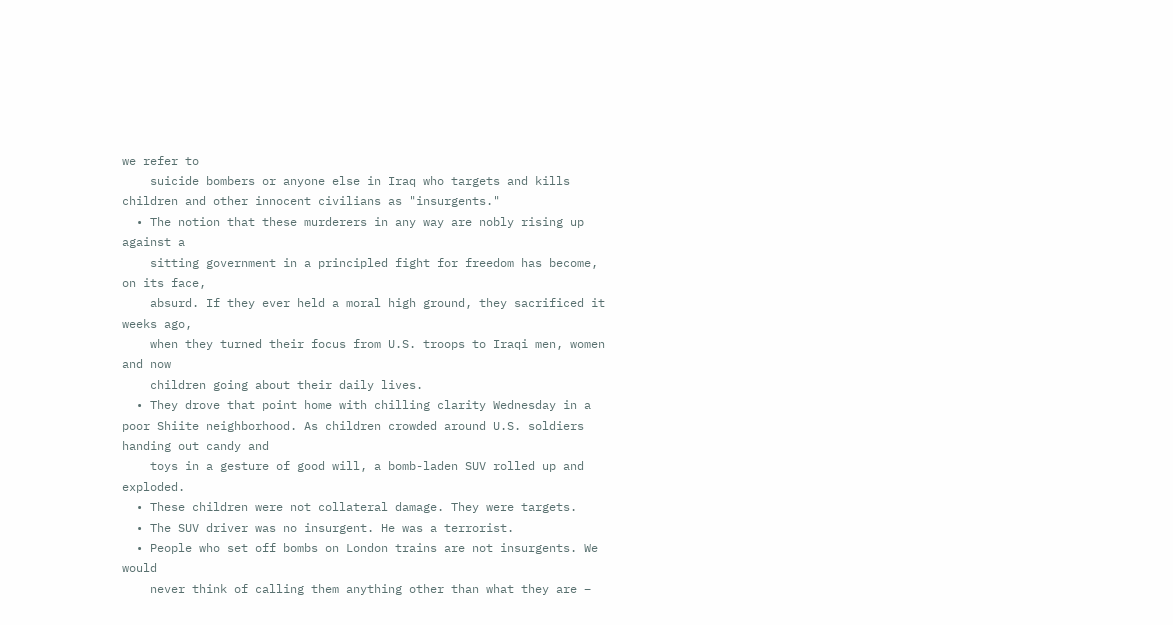we refer to
    suicide bombers or anyone else in Iraq who targets and kills children and other innocent civilians as "insurgents."
  • The notion that these murderers in any way are nobly rising up against a
    sitting government in a principled fight for freedom has become, on its face,
    absurd. If they ever held a moral high ground, they sacrificed it weeks ago,
    when they turned their focus from U.S. troops to Iraqi men, women and now
    children going about their daily lives.
  • They drove that point home with chilling clarity Wednesday in a poor Shiite neighborhood. As children crowded around U.S. soldiers handing out candy and
    toys in a gesture of good will, a bomb-laden SUV rolled up and exploded.
  • These children were not collateral damage. They were targets.
  • The SUV driver was no insurgent. He was a terrorist.
  • People who set off bombs on London trains are not insurgents. We would
    never think of calling them anything other than what they are –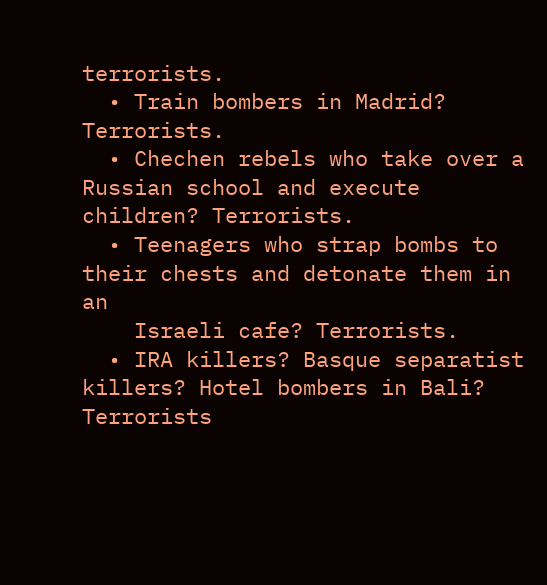terrorists.
  • Train bombers in Madrid? Terrorists.
  • Chechen rebels who take over a Russian school and execute children? Terrorists.
  • Teenagers who strap bombs to their chests and detonate them in an
    Israeli cafe? Terrorists.
  • IRA killers? Basque separatist killers? Hotel bombers in Bali? Terrorists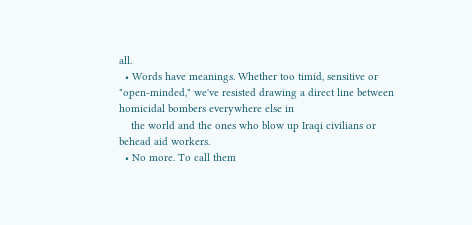all.
  • Words have meanings. Whether too timid, sensitive or "open-minded," we've resisted drawing a direct line between homicidal bombers everywhere else in
    the world and the ones who blow up Iraqi civilians or behead aid workers.
  • No more. To call them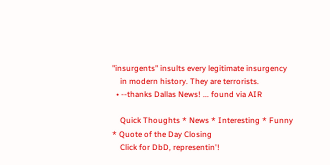"insurgents" insults every legitimate insurgency
    in modern history. They are terrorists.
  • --thanks Dallas News! ... found via AIR

    Quick Thoughts * News * Interesting * Funny * Quote of the Day Closing
    Click for DbD, representin'!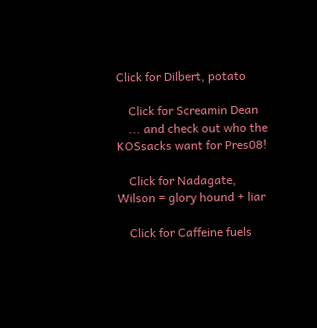Click for Dilbert, potato

    Click for Screamin Dean
    ... and check out who the KOSsacks want for Pres08!

    Click for Nadagate, Wilson = glory hound + liar

    Click for Caffeine fuels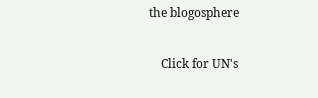the blogosphere

    Click for UN's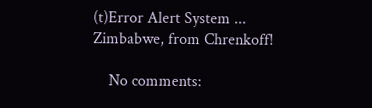(t)Error Alert System ... Zimbabwe, from Chrenkoff!

    No comments: